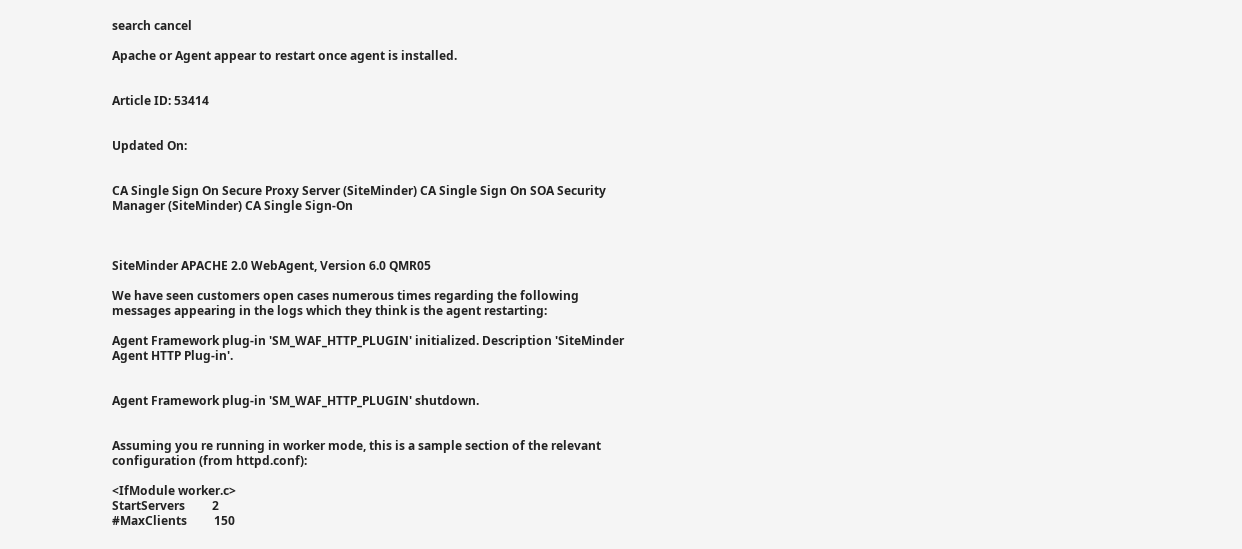search cancel

Apache or Agent appear to restart once agent is installed.


Article ID: 53414


Updated On:


CA Single Sign On Secure Proxy Server (SiteMinder) CA Single Sign On SOA Security Manager (SiteMinder) CA Single Sign-On



SiteMinder APACHE 2.0 WebAgent, Version 6.0 QMR05

We have seen customers open cases numerous times regarding the following messages appearing in the logs which they think is the agent restarting:

Agent Framework plug-in 'SM_WAF_HTTP_PLUGIN' initialized. Description 'SiteMinder Agent HTTP Plug-in'.


Agent Framework plug-in 'SM_WAF_HTTP_PLUGIN' shutdown.


Assuming you re running in worker mode, this is a sample section of the relevant configuration (from httpd.conf):

<IfModule worker.c>
StartServers         2
#MaxClients         150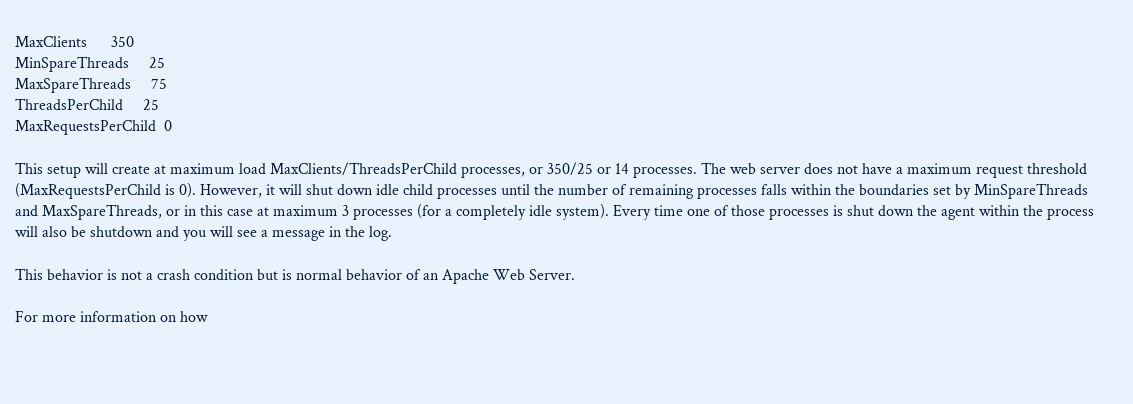MaxClients      350
MinSpareThreads     25
MaxSpareThreads     75
ThreadsPerChild     25
MaxRequestsPerChild  0

This setup will create at maximum load MaxClients/ThreadsPerChild processes, or 350/25 or 14 processes. The web server does not have a maximum request threshold (MaxRequestsPerChild is 0). However, it will shut down idle child processes until the number of remaining processes falls within the boundaries set by MinSpareThreads and MaxSpareThreads, or in this case at maximum 3 processes (for a completely idle system). Every time one of those processes is shut down the agent within the process will also be shutdown and you will see a message in the log.

This behavior is not a crash condition but is normal behavior of an Apache Web Server.

For more information on how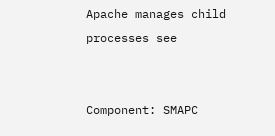Apache manages child processes see


Component: SMAPC